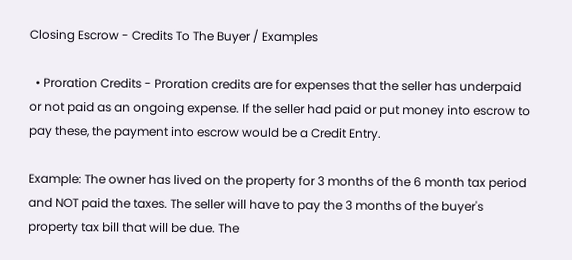Closing Escrow - Credits To The Buyer / Examples

  • Proration Credits - Proration credits are for expenses that the seller has underpaid or not paid as an ongoing expense. If the seller had paid or put money into escrow to pay these, the payment into escrow would be a Credit Entry.

Example: The owner has lived on the property for 3 months of the 6 month tax period and NOT paid the taxes. The seller will have to pay the 3 months of the buyer's property tax bill that will be due. The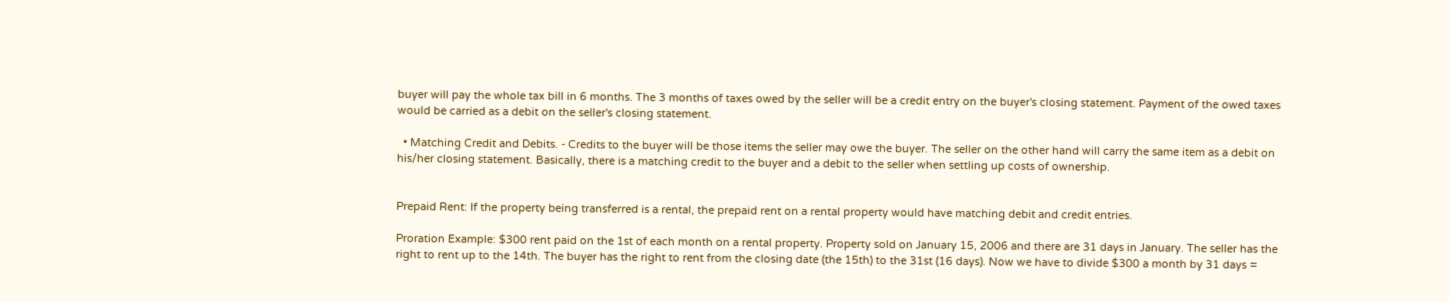buyer will pay the whole tax bill in 6 months. The 3 months of taxes owed by the seller will be a credit entry on the buyer's closing statement. Payment of the owed taxes would be carried as a debit on the seller's closing statement.

  • Matching Credit and Debits. - Credits to the buyer will be those items the seller may owe the buyer. The seller on the other hand will carry the same item as a debit on his/her closing statement. Basically, there is a matching credit to the buyer and a debit to the seller when settling up costs of ownership.


Prepaid Rent: If the property being transferred is a rental, the prepaid rent on a rental property would have matching debit and credit entries.

Proration Example: $300 rent paid on the 1st of each month on a rental property. Property sold on January 15, 2006 and there are 31 days in January. The seller has the right to rent up to the 14th. The buyer has the right to rent from the closing date (the 15th) to the 31st (16 days). Now we have to divide $300 a month by 31 days =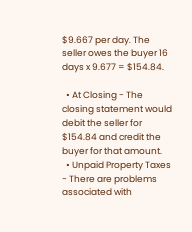$9.667 per day. The seller owes the buyer 16 days x 9.677 = $154.84.

  • At Closing - The closing statement would debit the seller for $154.84 and credit the buyer for that amount.
  • Unpaid Property Taxes - There are problems associated with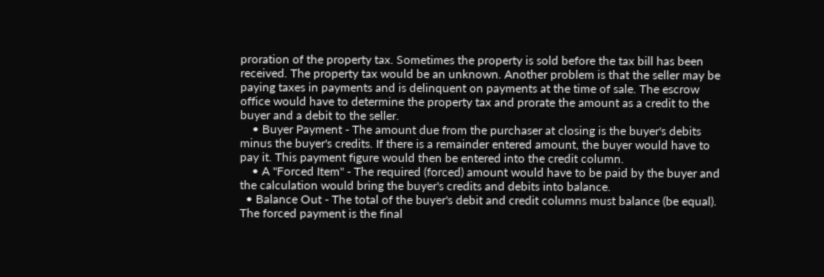proration of the property tax. Sometimes the property is sold before the tax bill has been received. The property tax would be an unknown. Another problem is that the seller may be paying taxes in payments and is delinquent on payments at the time of sale. The escrow office would have to determine the property tax and prorate the amount as a credit to the buyer and a debit to the seller.
    • Buyer Payment - The amount due from the purchaser at closing is the buyer's debits minus the buyer's credits. If there is a remainder entered amount, the buyer would have to pay it. This payment figure would then be entered into the credit column.
    • A "Forced Item" - The required (forced) amount would have to be paid by the buyer and the calculation would bring the buyer's credits and debits into balance.
  • Balance Out - The total of the buyer's debit and credit columns must balance (be equal). The forced payment is the final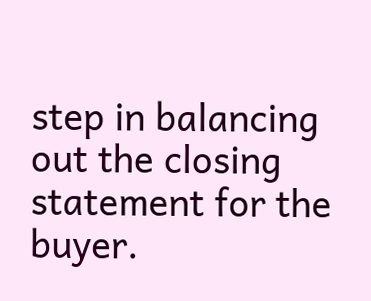step in balancing out the closing statement for the buyer.